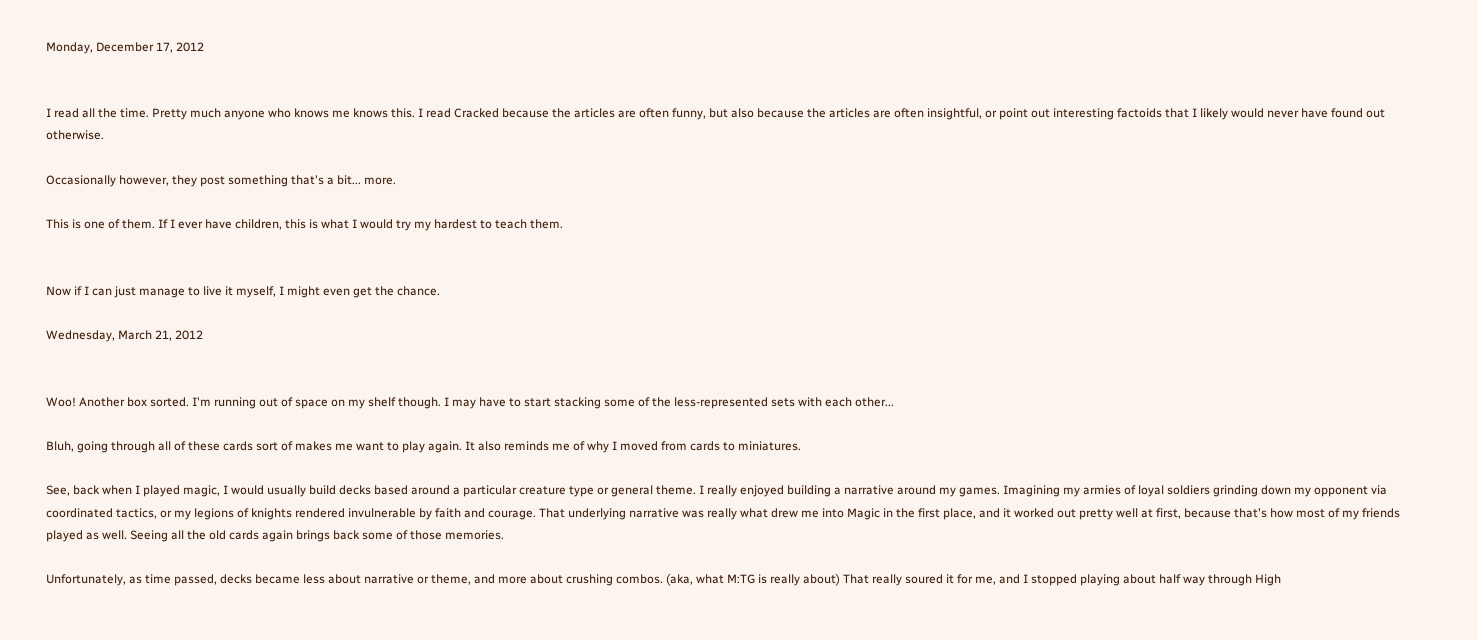Monday, December 17, 2012


I read all the time. Pretty much anyone who knows me knows this. I read Cracked because the articles are often funny, but also because the articles are often insightful, or point out interesting factoids that I likely would never have found out otherwise.

Occasionally however, they post something that's a bit... more.

This is one of them. If I ever have children, this is what I would try my hardest to teach them.


Now if I can just manage to live it myself, I might even get the chance.

Wednesday, March 21, 2012


Woo! Another box sorted. I'm running out of space on my shelf though. I may have to start stacking some of the less-represented sets with each other...

Bluh, going through all of these cards sort of makes me want to play again. It also reminds me of why I moved from cards to miniatures.

See, back when I played magic, I would usually build decks based around a particular creature type or general theme. I really enjoyed building a narrative around my games. Imagining my armies of loyal soldiers grinding down my opponent via coordinated tactics, or my legions of knights rendered invulnerable by faith and courage. That underlying narrative was really what drew me into Magic in the first place, and it worked out pretty well at first, because that's how most of my friends played as well. Seeing all the old cards again brings back some of those memories.

Unfortunately, as time passed, decks became less about narrative or theme, and more about crushing combos. (aka, what M:TG is really about) That really soured it for me, and I stopped playing about half way through High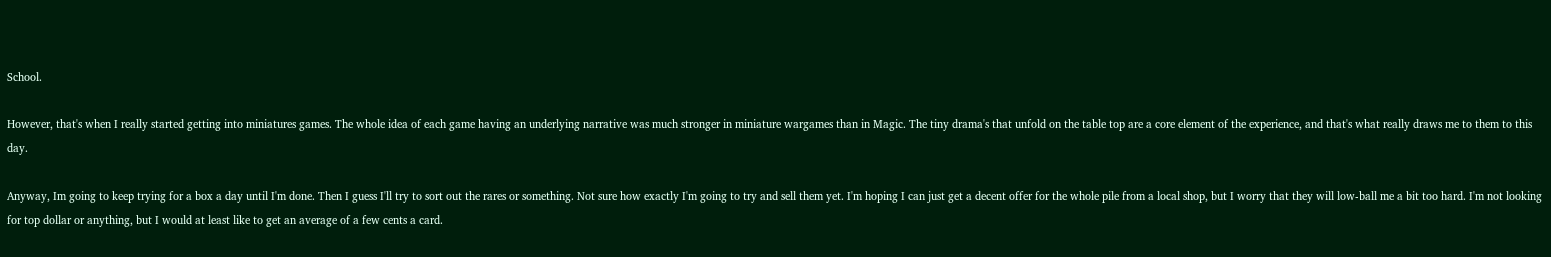School.

However, that's when I really started getting into miniatures games. The whole idea of each game having an underlying narrative was much stronger in miniature wargames than in Magic. The tiny drama's that unfold on the table top are a core element of the experience, and that's what really draws me to them to this day.

Anyway, Im going to keep trying for a box a day until I'm done. Then I guess I'll try to sort out the rares or something. Not sure how exactly I'm going to try and sell them yet. I'm hoping I can just get a decent offer for the whole pile from a local shop, but I worry that they will low-ball me a bit too hard. I'm not looking for top dollar or anything, but I would at least like to get an average of a few cents a card.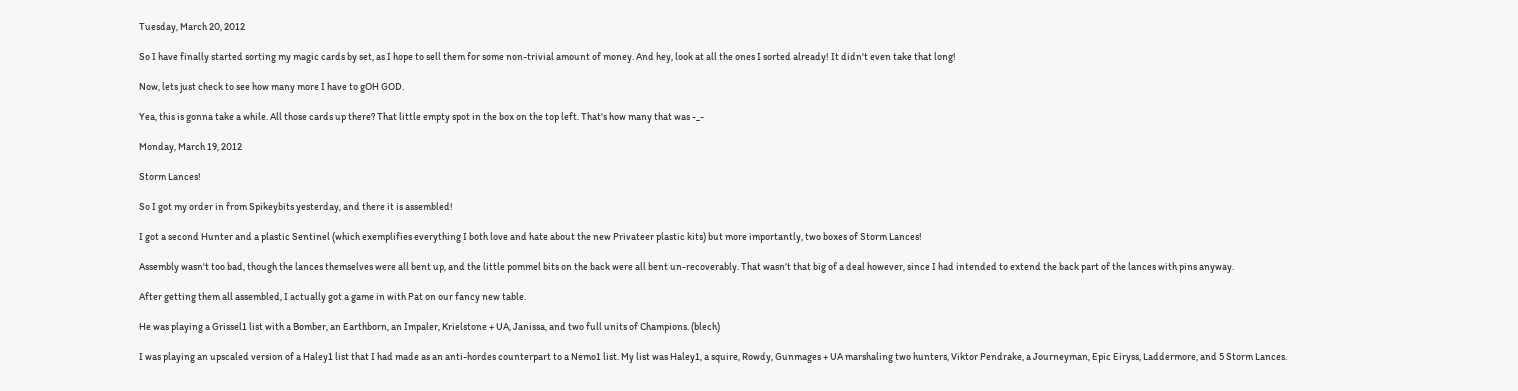Tuesday, March 20, 2012

So I have finally started sorting my magic cards by set, as I hope to sell them for some non-trivial amount of money. And hey, look at all the ones I sorted already! It didn't even take that long!

Now, lets just check to see how many more I have to gOH GOD.

Yea, this is gonna take a while. All those cards up there? That little empty spot in the box on the top left. That's how many that was -_-

Monday, March 19, 2012

Storm Lances!

So I got my order in from Spikeybits yesterday, and there it is assembled!

I got a second Hunter and a plastic Sentinel (which exemplifies everything I both love and hate about the new Privateer plastic kits) but more importantly, two boxes of Storm Lances!

Assembly wasn't too bad, though the lances themselves were all bent up, and the little pommel bits on the back were all bent un-recoverably. That wasn't that big of a deal however, since I had intended to extend the back part of the lances with pins anyway.

After getting them all assembled, I actually got a game in with Pat on our fancy new table.

He was playing a Grissel1 list with a Bomber, an Earthborn, an Impaler, Krielstone + UA, Janissa, and two full units of Champions. (blech)

I was playing an upscaled version of a Haley1 list that I had made as an anti-hordes counterpart to a Nemo1 list. My list was Haley1, a squire, Rowdy, Gunmages + UA marshaling two hunters, Viktor Pendrake, a Journeyman, Epic Eiryss, Laddermore, and 5 Storm Lances.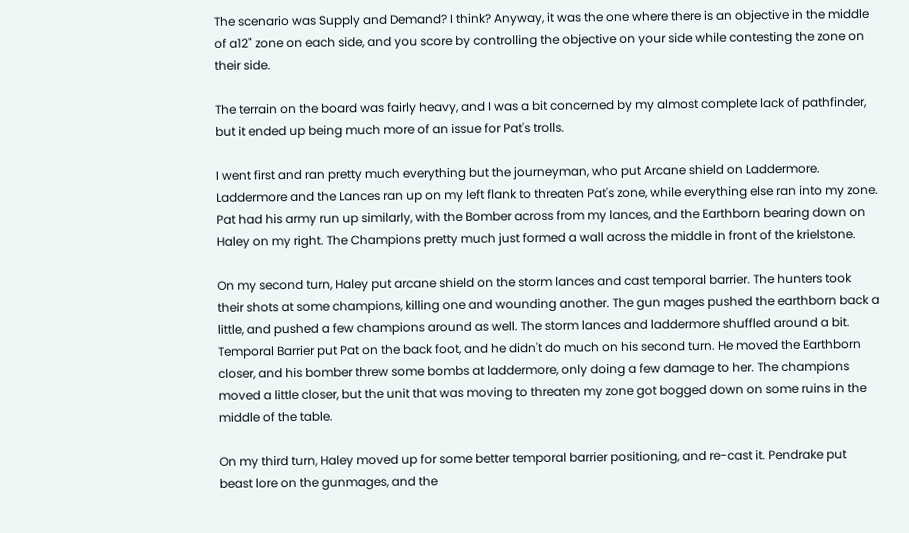The scenario was Supply and Demand? I think? Anyway, it was the one where there is an objective in the middle of a12" zone on each side, and you score by controlling the objective on your side while contesting the zone on their side.

The terrain on the board was fairly heavy, and I was a bit concerned by my almost complete lack of pathfinder, but it ended up being much more of an issue for Pat's trolls.

I went first and ran pretty much everything but the journeyman, who put Arcane shield on Laddermore. Laddermore and the Lances ran up on my left flank to threaten Pat's zone, while everything else ran into my zone. Pat had his army run up similarly, with the Bomber across from my lances, and the Earthborn bearing down on Haley on my right. The Champions pretty much just formed a wall across the middle in front of the krielstone.

On my second turn, Haley put arcane shield on the storm lances and cast temporal barrier. The hunters took their shots at some champions, killing one and wounding another. The gun mages pushed the earthborn back a little, and pushed a few champions around as well. The storm lances and laddermore shuffled around a bit. Temporal Barrier put Pat on the back foot, and he didn't do much on his second turn. He moved the Earthborn closer, and his bomber threw some bombs at laddermore, only doing a few damage to her. The champions moved a little closer, but the unit that was moving to threaten my zone got bogged down on some ruins in the middle of the table.

On my third turn, Haley moved up for some better temporal barrier positioning, and re-cast it. Pendrake put beast lore on the gunmages, and the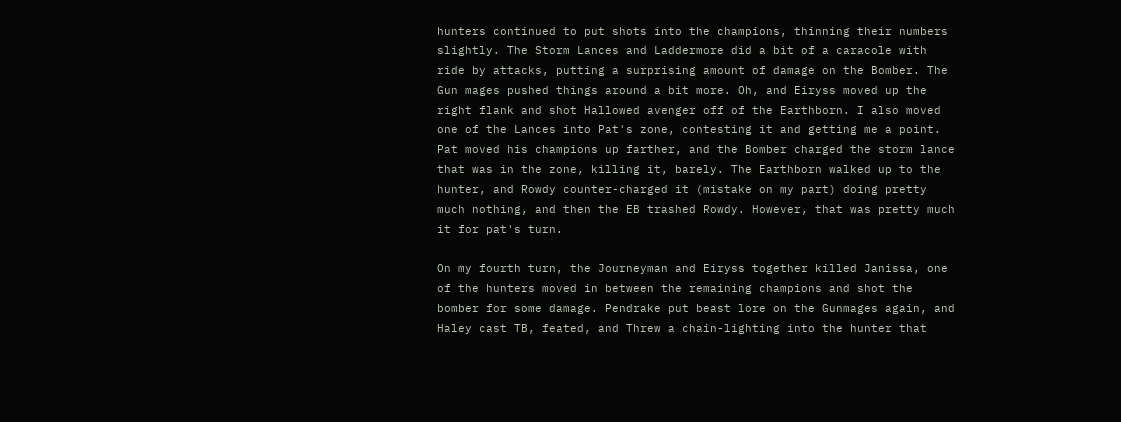hunters continued to put shots into the champions, thinning their numbers slightly. The Storm Lances and Laddermore did a bit of a caracole with ride by attacks, putting a surprising amount of damage on the Bomber. The Gun mages pushed things around a bit more. Oh, and Eiryss moved up the right flank and shot Hallowed avenger off of the Earthborn. I also moved one of the Lances into Pat's zone, contesting it and getting me a point. Pat moved his champions up farther, and the Bomber charged the storm lance that was in the zone, killing it, barely. The Earthborn walked up to the hunter, and Rowdy counter-charged it (mistake on my part) doing pretty much nothing, and then the EB trashed Rowdy. However, that was pretty much it for pat's turn.

On my fourth turn, the Journeyman and Eiryss together killed Janissa, one of the hunters moved in between the remaining champions and shot the bomber for some damage. Pendrake put beast lore on the Gunmages again, and Haley cast TB, feated, and Threw a chain-lighting into the hunter that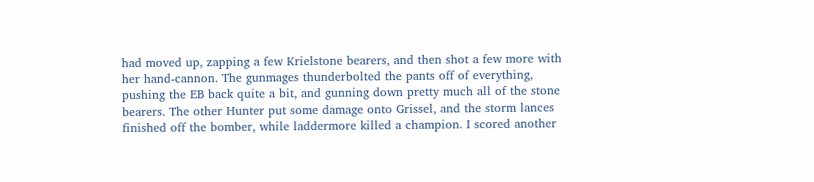had moved up, zapping a few Krielstone bearers, and then shot a few more with her hand-cannon. The gunmages thunderbolted the pants off of everything, pushing the EB back quite a bit, and gunning down pretty much all of the stone bearers. The other Hunter put some damage onto Grissel, and the storm lances finished off the bomber, while laddermore killed a champion. I scored another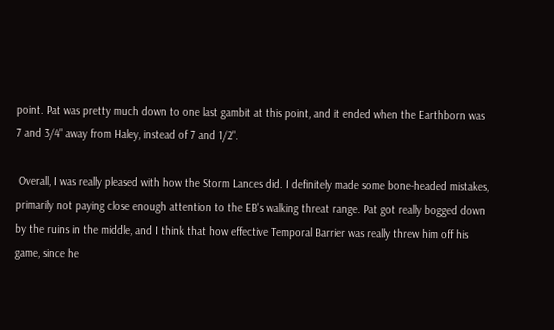point. Pat was pretty much down to one last gambit at this point, and it ended when the Earthborn was 7 and 3/4" away from Haley, instead of 7 and 1/2".

 Overall, I was really pleased with how the Storm Lances did. I definitely made some bone-headed mistakes, primarily not paying close enough attention to the EB's walking threat range. Pat got really bogged down by the ruins in the middle, and I think that how effective Temporal Barrier was really threw him off his game, since he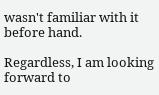wasn't familiar with it before hand.

Regardless, I am looking forward to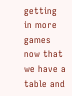getting in more games now that we have a table and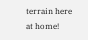terrain here at home!